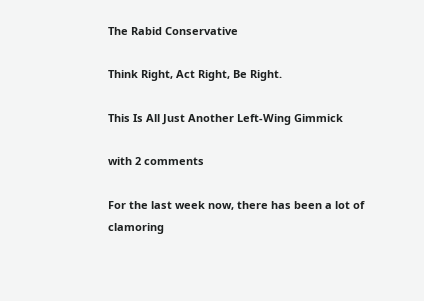The Rabid Conservative

Think Right, Act Right, Be Right.

This Is All Just Another Left-Wing Gimmick

with 2 comments

For the last week now, there has been a lot of clamoring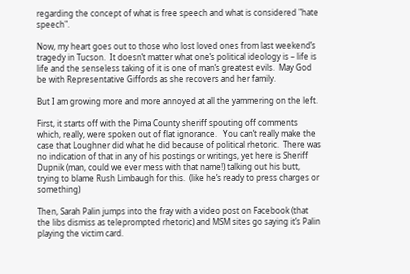regarding the concept of what is free speech and what is considered "hate speech".

Now, my heart goes out to those who lost loved ones from last weekend’s tragedy in Tucson.  It doesn’t matter what one’s political ideology is – life is life and the senseless taking of it is one of man’s greatest evils.  May God be with Representative Giffords as she recovers and her family.

But I am growing more and more annoyed at all the yammering on the left.

First, it starts off with the Pima County sheriff spouting off comments which, really, were spoken out of flat ignorance.   You can’t really make the case that Loughner did what he did because of political rhetoric.  There was no indication of that in any of his postings or writings, yet here is Sheriff Dupnik (man, could we ever mess with that name!) talking out his butt, trying to blame Rush Limbaugh for this.  (like he’s ready to press charges or something)

Then, Sarah Palin jumps into the fray with a video post on Facebook (that the libs dismiss as teleprompted rhetoric) and MSM sites go saying it’s Palin playing the victim card.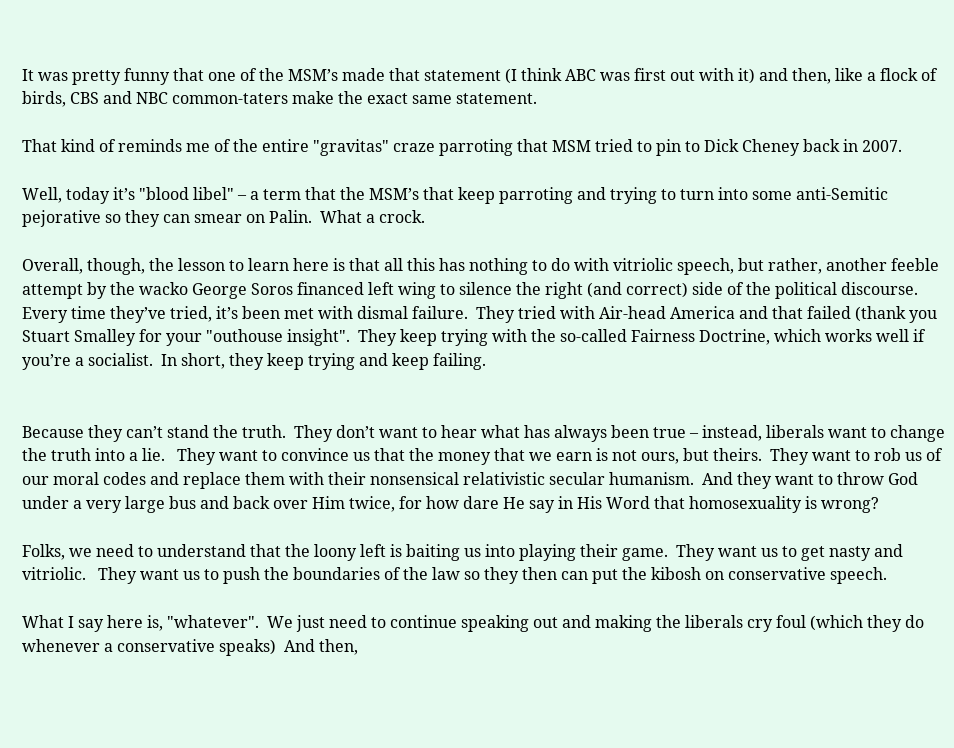It was pretty funny that one of the MSM’s made that statement (I think ABC was first out with it) and then, like a flock of birds, CBS and NBC common-taters make the exact same statement.

That kind of reminds me of the entire "gravitas" craze parroting that MSM tried to pin to Dick Cheney back in 2007.

Well, today it’s "blood libel" – a term that the MSM’s that keep parroting and trying to turn into some anti-Semitic pejorative so they can smear on Palin.  What a crock.

Overall, though, the lesson to learn here is that all this has nothing to do with vitriolic speech, but rather, another feeble attempt by the wacko George Soros financed left wing to silence the right (and correct) side of the political discourse.  Every time they’ve tried, it’s been met with dismal failure.  They tried with Air-head America and that failed (thank you Stuart Smalley for your "outhouse insight".  They keep trying with the so-called Fairness Doctrine, which works well if you’re a socialist.  In short, they keep trying and keep failing.


Because they can’t stand the truth.  They don’t want to hear what has always been true – instead, liberals want to change the truth into a lie.   They want to convince us that the money that we earn is not ours, but theirs.  They want to rob us of our moral codes and replace them with their nonsensical relativistic secular humanism.  And they want to throw God under a very large bus and back over Him twice, for how dare He say in His Word that homosexuality is wrong?

Folks, we need to understand that the loony left is baiting us into playing their game.  They want us to get nasty and vitriolic.   They want us to push the boundaries of the law so they then can put the kibosh on conservative speech.

What I say here is, "whatever".  We just need to continue speaking out and making the liberals cry foul (which they do whenever a conservative speaks)  And then,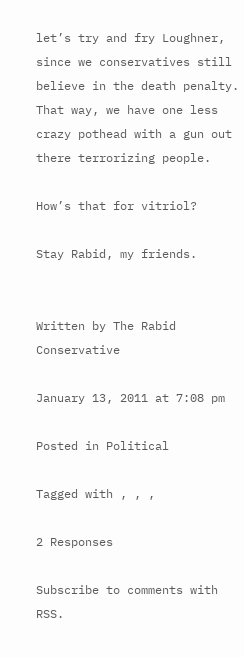let’s try and fry Loughner, since we conservatives still believe in the death penalty.  That way, we have one less crazy pothead with a gun out there terrorizing people.

How’s that for vitriol?

Stay Rabid, my friends.


Written by The Rabid Conservative

January 13, 2011 at 7:08 pm

Posted in Political

Tagged with , , ,

2 Responses

Subscribe to comments with RSS.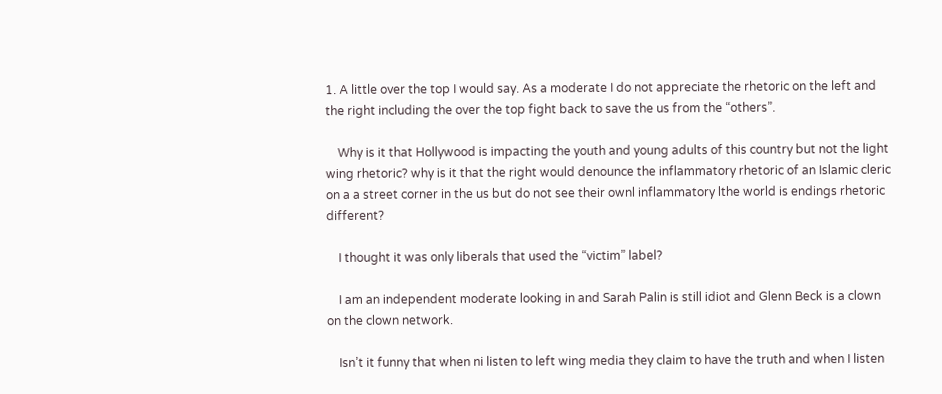1. A little over the top I would say. As a moderate I do not appreciate the rhetoric on the left and the right including the over the top fight back to save the us from the “others”.

    Why is it that Hollywood is impacting the youth and young adults of this country but not the light wing rhetoric? why is it that the right would denounce the inflammatory rhetoric of an Islamic cleric on a a street corner in the us but do not see their ownl inflammatory lthe world is endings rhetoric different?

    I thought it was only liberals that used the “victim” label?

    I am an independent moderate looking in and Sarah Palin is still idiot and Glenn Beck is a clown on the clown network.

    Isn’t it funny that when ni listen to left wing media they claim to have the truth and when I listen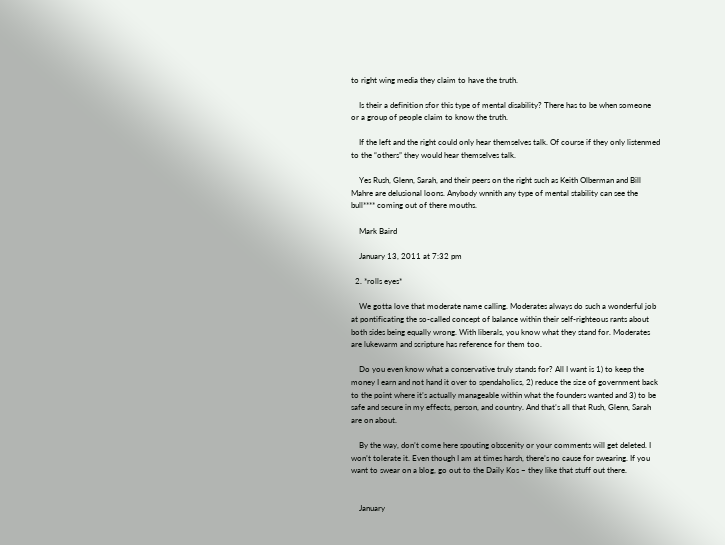to right wing media they claim to have the truth.

    Is their a definition sfor this type of mental disability? There has to be when someone or a group of people claim to know the truth.

    If the left and the right could only hear themselves talk. Of course if they only listenmed to the “others” they would hear themselves talk.

    Yes Rush, Glenn, Sarah, and their peers on the right such as Keith Olberman and Bill Mahre are delusional loons. Anybody wnnith any type of mental stability can see the bull**** coming out of there mouths.

    Mark Baird

    January 13, 2011 at 7:32 pm

  2. *rolls eyes*

    We gotta love that moderate name calling. Moderates always do such a wonderful job at pontificating the so-called concept of balance within their self-righteous rants about both sides being equally wrong. With liberals, you know what they stand for. Moderates are lukewarm and scripture has reference for them too.

    Do you even know what a conservative truly stands for? All I want is 1) to keep the money I earn and not hand it over to spendaholics, 2) reduce the size of government back to the point where it’s actually manageable within what the founders wanted and 3) to be safe and secure in my effects, person, and country. And that’s all that Rush, Glenn, Sarah are on about.

    By the way, don’t come here spouting obscenity or your comments will get deleted. I won’t tolerate it. Even though I am at times harsh, there’s no cause for swearing. If you want to swear on a blog, go out to the Daily Kos – they like that stuff out there.


    January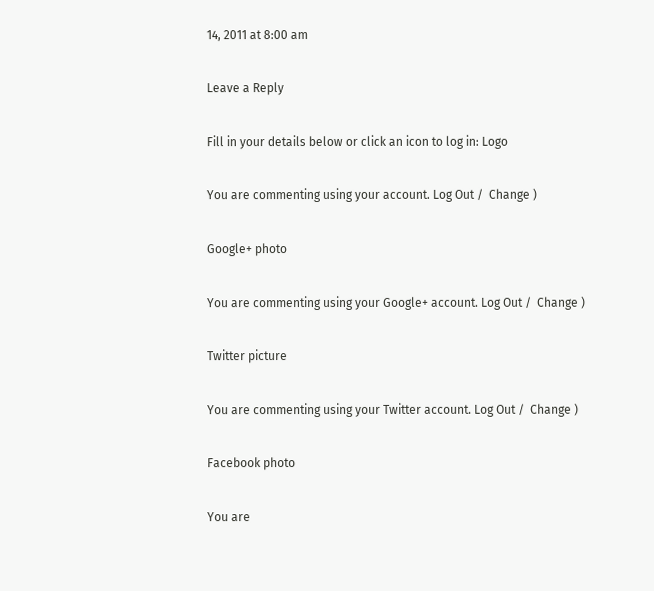14, 2011 at 8:00 am

Leave a Reply

Fill in your details below or click an icon to log in: Logo

You are commenting using your account. Log Out /  Change )

Google+ photo

You are commenting using your Google+ account. Log Out /  Change )

Twitter picture

You are commenting using your Twitter account. Log Out /  Change )

Facebook photo

You are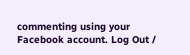commenting using your Facebook account. Log Out /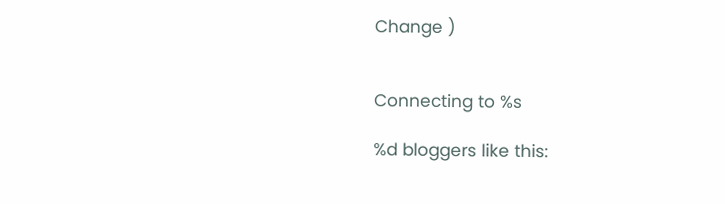Change )


Connecting to %s

%d bloggers like this: